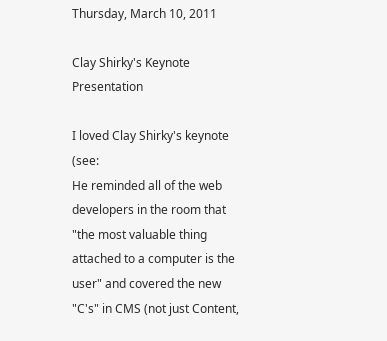Thursday, March 10, 2011

Clay Shirky's Keynote Presentation

I loved Clay Shirky's keynote (see:
He reminded all of the web developers in the room that "the most valuable thing attached to a computer is the user" and covered the new "C's" in CMS (not just Content,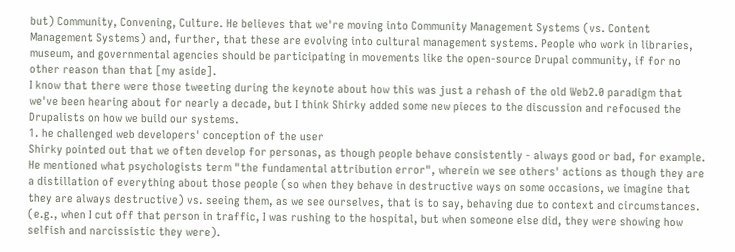but) Community, Convening, Culture. He believes that we're moving into Community Management Systems (vs. Content Management Systems) and, further, that these are evolving into cultural management systems. People who work in libraries, museum, and governmental agencies should be participating in movements like the open-source Drupal community, if for no other reason than that [my aside].
I know that there were those tweeting during the keynote about how this was just a rehash of the old Web2.0 paradigm that we've been hearing about for nearly a decade, but I think Shirky added some new pieces to the discussion and refocused the Drupalists on how we build our systems.
1. he challenged web developers' conception of the user
Shirky pointed out that we often develop for personas, as though people behave consistently - always good or bad, for example. He mentioned what psychologists term "the fundamental attribution error", wherein we see others' actions as though they are a distillation of everything about those people (so when they behave in destructive ways on some occasions, we imagine that they are always destructive) vs. seeing them, as we see ourselves, that is to say, behaving due to context and circumstances. (e.g., when I cut off that person in traffic, I was rushing to the hospital, but when someone else did, they were showing how selfish and narcissistic they were).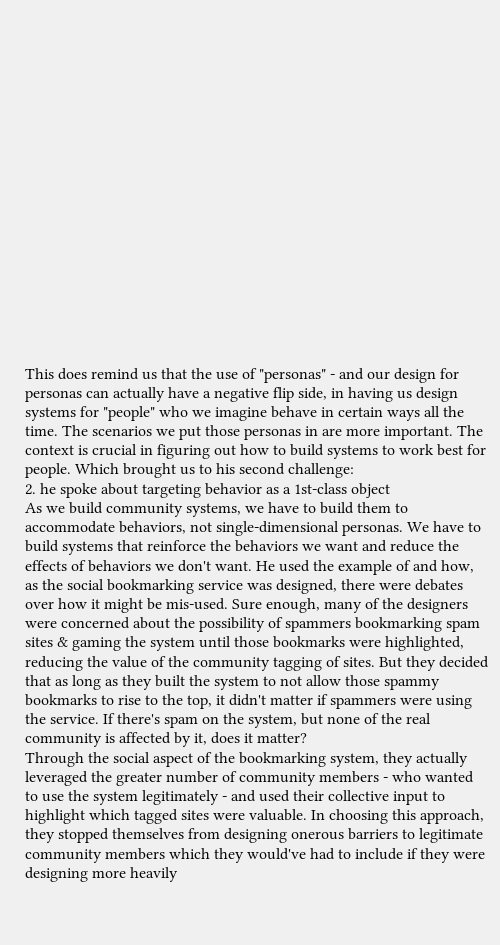This does remind us that the use of "personas" - and our design for personas can actually have a negative flip side, in having us design systems for "people" who we imagine behave in certain ways all the time. The scenarios we put those personas in are more important. The context is crucial in figuring out how to build systems to work best for people. Which brought us to his second challenge:
2. he spoke about targeting behavior as a 1st-class object
As we build community systems, we have to build them to accommodate behaviors, not single-dimensional personas. We have to build systems that reinforce the behaviors we want and reduce the effects of behaviors we don't want. He used the example of and how, as the social bookmarking service was designed, there were debates over how it might be mis-used. Sure enough, many of the designers were concerned about the possibility of spammers bookmarking spam sites & gaming the system until those bookmarks were highlighted, reducing the value of the community tagging of sites. But they decided that as long as they built the system to not allow those spammy bookmarks to rise to the top, it didn't matter if spammers were using the service. If there's spam on the system, but none of the real community is affected by it, does it matter?
Through the social aspect of the bookmarking system, they actually leveraged the greater number of community members - who wanted to use the system legitimately - and used their collective input to highlight which tagged sites were valuable. In choosing this approach, they stopped themselves from designing onerous barriers to legitimate community members which they would've had to include if they were designing more heavily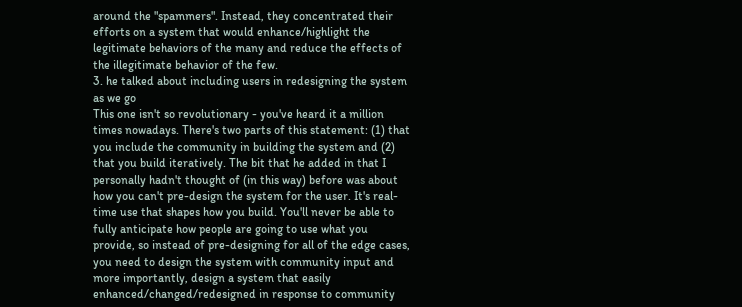around the "spammers". Instead, they concentrated their efforts on a system that would enhance/highlight the legitimate behaviors of the many and reduce the effects of the illegitimate behavior of the few.
3. he talked about including users in redesigning the system as we go
This one isn't so revolutionary - you've heard it a million times nowadays. There's two parts of this statement: (1) that you include the community in building the system and (2) that you build iteratively. The bit that he added in that I personally hadn't thought of (in this way) before was about how you can't pre-design the system for the user. It's real-time use that shapes how you build. You'll never be able to fully anticipate how people are going to use what you provide, so instead of pre-designing for all of the edge cases, you need to design the system with community input and more importantly, design a system that easily enhanced/changed/redesigned in response to community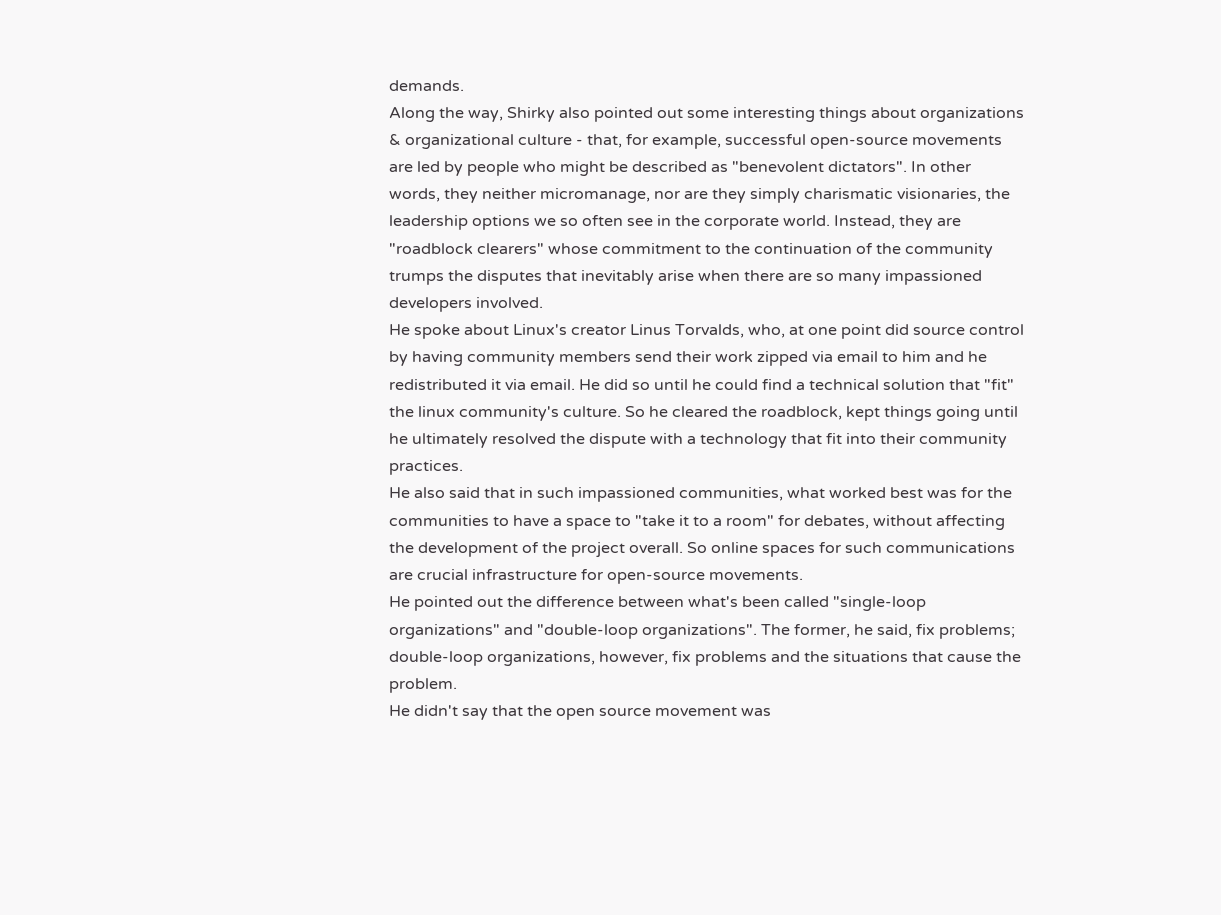demands.
Along the way, Shirky also pointed out some interesting things about organizations & organizational culture - that, for example, successful open-source movements are led by people who might be described as "benevolent dictators". In other words, they neither micromanage, nor are they simply charismatic visionaries, the leadership options we so often see in the corporate world. Instead, they are "roadblock clearers" whose commitment to the continuation of the community trumps the disputes that inevitably arise when there are so many impassioned developers involved.
He spoke about Linux's creator Linus Torvalds, who, at one point did source control by having community members send their work zipped via email to him and he redistributed it via email. He did so until he could find a technical solution that "fit" the linux community's culture. So he cleared the roadblock, kept things going until he ultimately resolved the dispute with a technology that fit into their community practices.
He also said that in such impassioned communities, what worked best was for the communities to have a space to "take it to a room" for debates, without affecting the development of the project overall. So online spaces for such communications are crucial infrastructure for open-source movements.
He pointed out the difference between what's been called "single-loop organizations" and "double-loop organizations". The former, he said, fix problems; double-loop organizations, however, fix problems and the situations that cause the problem.
He didn't say that the open source movement was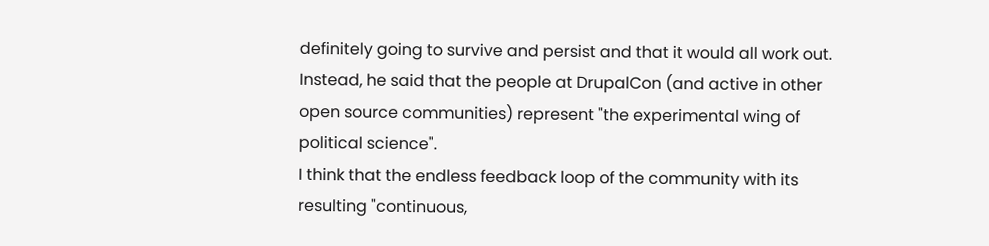definitely going to survive and persist and that it would all work out. Instead, he said that the people at DrupalCon (and active in other open source communities) represent "the experimental wing of political science".
I think that the endless feedback loop of the community with its resulting "continuous,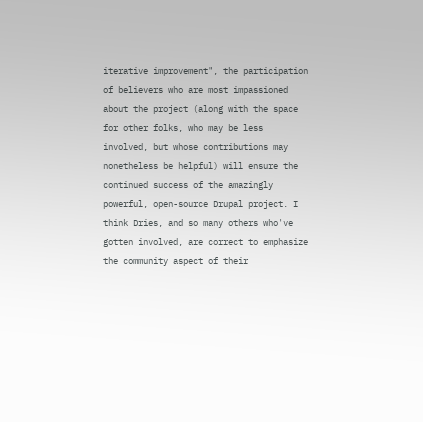iterative improvement", the participation of believers who are most impassioned about the project (along with the space for other folks, who may be less involved, but whose contributions may nonetheless be helpful) will ensure the continued success of the amazingly powerful, open-source Drupal project. I think Dries, and so many others who've gotten involved, are correct to emphasize the community aspect of their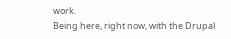work.
Being here, right now, with the Drupal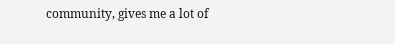community, gives me a lot of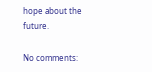hope about the future.

No comments: